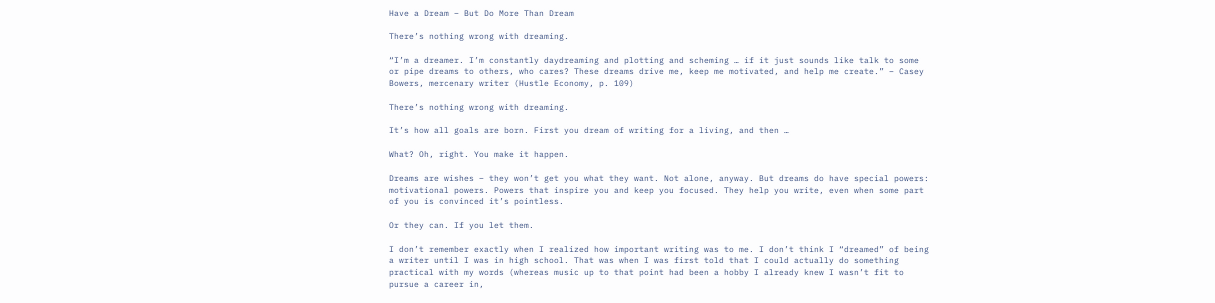Have a Dream – But Do More Than Dream

There’s nothing wrong with dreaming.

“I’m a dreamer. I’m constantly daydreaming and plotting and scheming … if it just sounds like talk to some or pipe dreams to others, who cares? These dreams drive me, keep me motivated, and help me create.” – Casey Bowers, mercenary writer (Hustle Economy, p. 109)

There’s nothing wrong with dreaming.

It’s how all goals are born. First you dream of writing for a living, and then …

What? Oh, right. You make it happen.

Dreams are wishes – they won’t get you what they want. Not alone, anyway. But dreams do have special powers: motivational powers. Powers that inspire you and keep you focused. They help you write, even when some part of you is convinced it’s pointless.

Or they can. If you let them.

I don’t remember exactly when I realized how important writing was to me. I don’t think I “dreamed” of being a writer until I was in high school. That was when I was first told that I could actually do something practical with my words (whereas music up to that point had been a hobby I already knew I wasn’t fit to pursue a career in,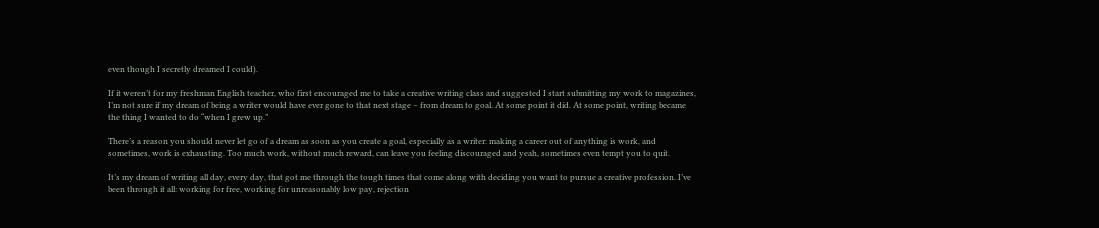even though I secretly dreamed I could).

If it weren’t for my freshman English teacher, who first encouraged me to take a creative writing class and suggested I start submitting my work to magazines, I’m not sure if my dream of being a writer would have ever gone to that next stage – from dream to goal. At some point it did. At some point, writing became the thing I wanted to do “when I grew up.”

There’s a reason you should never let go of a dream as soon as you create a goal, especially as a writer: making a career out of anything is work, and sometimes, work is exhausting. Too much work, without much reward, can leave you feeling discouraged and yeah, sometimes even tempt you to quit.

It’s my dream of writing all day, every day, that got me through the tough times that come along with deciding you want to pursue a creative profession. I’ve been through it all: working for free, working for unreasonably low pay, rejection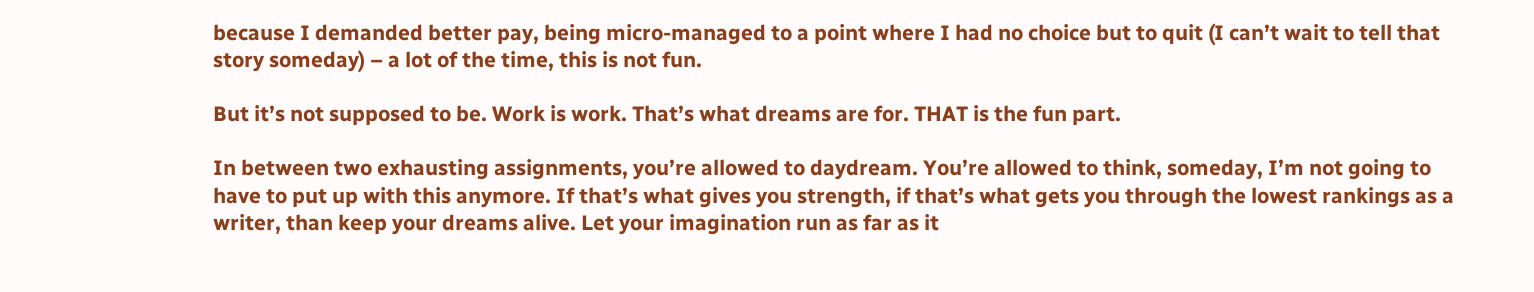because I demanded better pay, being micro-managed to a point where I had no choice but to quit (I can’t wait to tell that story someday) – a lot of the time, this is not fun.

But it’s not supposed to be. Work is work. That’s what dreams are for. THAT is the fun part.

In between two exhausting assignments, you’re allowed to daydream. You’re allowed to think, someday, I’m not going to have to put up with this anymore. If that’s what gives you strength, if that’s what gets you through the lowest rankings as a writer, than keep your dreams alive. Let your imagination run as far as it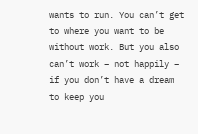wants to run. You can’t get to where you want to be without work. But you also can’t work – not happily – if you don’t have a dream to keep you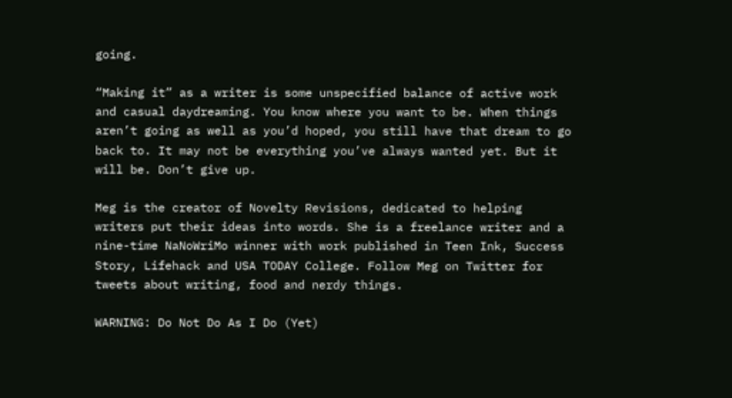going.

“Making it” as a writer is some unspecified balance of active work and casual daydreaming. You know where you want to be. When things aren’t going as well as you’d hoped, you still have that dream to go back to. It may not be everything you’ve always wanted yet. But it will be. Don’t give up.

Meg is the creator of Novelty Revisions, dedicated to helping writers put their ideas into words. She is a freelance writer and a nine-time NaNoWriMo winner with work published in Teen Ink, Success Story, Lifehack and USA TODAY College. Follow Meg on Twitter for tweets about writing, food and nerdy things.

WARNING: Do Not Do As I Do (Yet)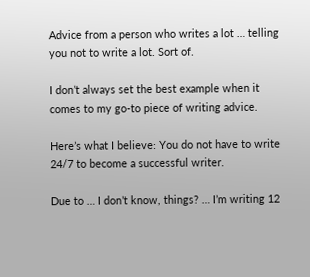Advice from a person who writes a lot … telling you not to write a lot. Sort of.

I don’t always set the best example when it comes to my go-to piece of writing advice.

Here’s what I believe: You do not have to write 24/7 to become a successful writer.

Due to … I don’t know, things? … I’m writing 12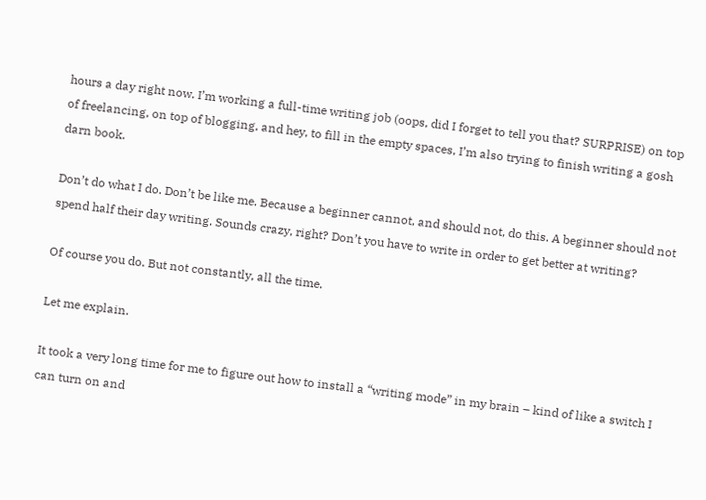hours a day right now. I’m working a full-time writing job (oops, did I forget to tell you that? SURPRISE) on top of freelancing, on top of blogging, and hey, to fill in the empty spaces, I’m also trying to finish writing a gosh darn book.

Don’t do what I do. Don’t be like me. Because a beginner cannot, and should not, do this. A beginner should not spend half their day writing. Sounds crazy, right? Don’t you have to write in order to get better at writing?

Of course you do. But not constantly, all the time.

Let me explain.

It took a very long time for me to figure out how to install a “writing mode” in my brain – kind of like a switch I can turn on and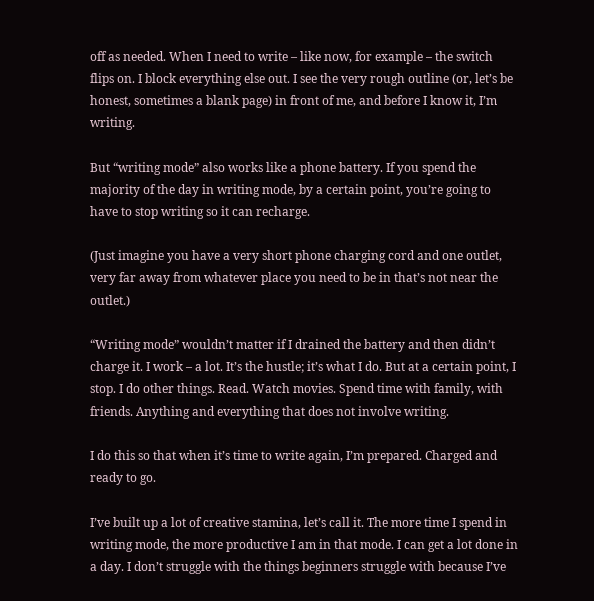off as needed. When I need to write – like now, for example – the switch flips on. I block everything else out. I see the very rough outline (or, let’s be honest, sometimes a blank page) in front of me, and before I know it, I’m writing.

But “writing mode” also works like a phone battery. If you spend the majority of the day in writing mode, by a certain point, you’re going to have to stop writing so it can recharge.

(Just imagine you have a very short phone charging cord and one outlet, very far away from whatever place you need to be in that’s not near the outlet.)

“Writing mode” wouldn’t matter if I drained the battery and then didn’t charge it. I work – a lot. It’s the hustle; it’s what I do. But at a certain point, I stop. I do other things. Read. Watch movies. Spend time with family, with friends. Anything and everything that does not involve writing.

I do this so that when it’s time to write again, I’m prepared. Charged and ready to go.

I’ve built up a lot of creative stamina, let’s call it. The more time I spend in writing mode, the more productive I am in that mode. I can get a lot done in a day. I don’t struggle with the things beginners struggle with because I’ve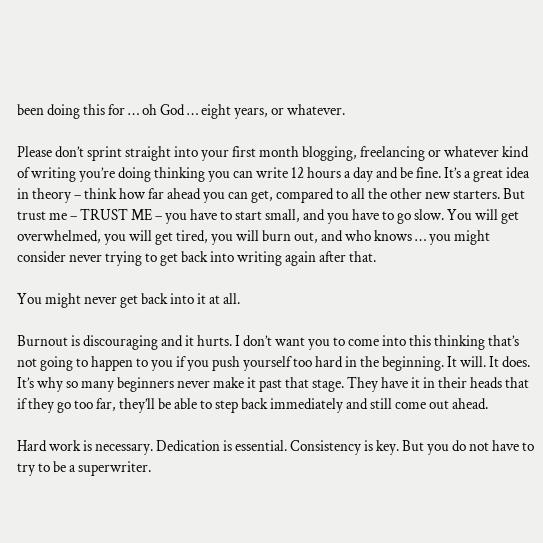been doing this for … oh God … eight years, or whatever.

Please don’t sprint straight into your first month blogging, freelancing or whatever kind of writing you’re doing thinking you can write 12 hours a day and be fine. It’s a great idea in theory – think how far ahead you can get, compared to all the other new starters. But trust me – TRUST ME – you have to start small, and you have to go slow. You will get overwhelmed, you will get tired, you will burn out, and who knows … you might consider never trying to get back into writing again after that.

You might never get back into it at all.

Burnout is discouraging and it hurts. I don’t want you to come into this thinking that’s not going to happen to you if you push yourself too hard in the beginning. It will. It does. It’s why so many beginners never make it past that stage. They have it in their heads that if they go too far, they’ll be able to step back immediately and still come out ahead.

Hard work is necessary. Dedication is essential. Consistency is key. But you do not have to try to be a superwriter.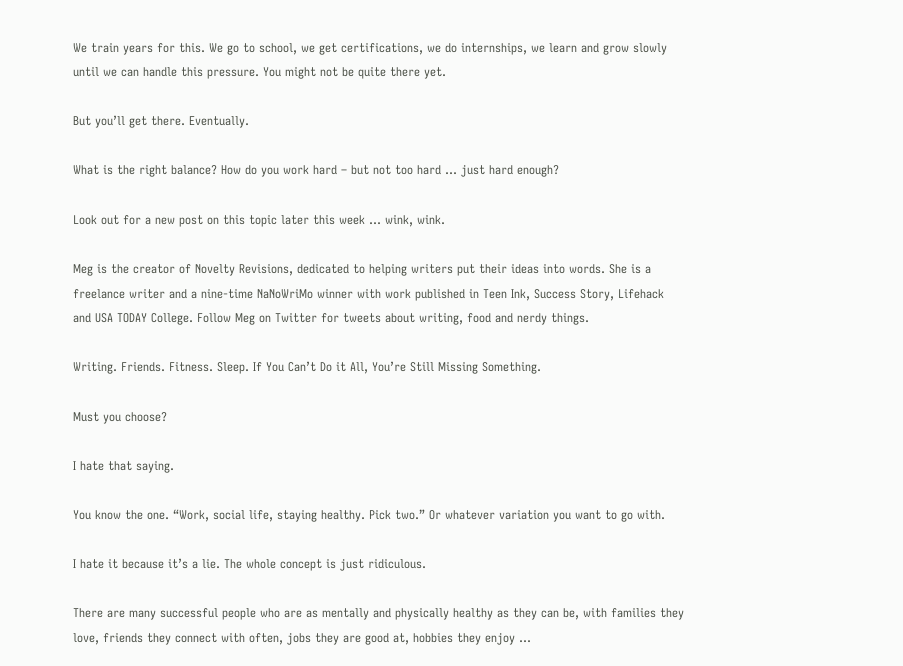We train years for this. We go to school, we get certifications, we do internships, we learn and grow slowly until we can handle this pressure. You might not be quite there yet.

But you’ll get there. Eventually.

What is the right balance? How do you work hard – but not too hard … just hard enough?

Look out for a new post on this topic later this week … wink, wink.

Meg is the creator of Novelty Revisions, dedicated to helping writers put their ideas into words. She is a freelance writer and a nine-time NaNoWriMo winner with work published in Teen Ink, Success Story, Lifehack and USA TODAY College. Follow Meg on Twitter for tweets about writing, food and nerdy things.

Writing. Friends. Fitness. Sleep. If You Can’t Do it All, You’re Still Missing Something.

Must you choose?

I hate that saying.

You know the one. “Work, social life, staying healthy. Pick two.” Or whatever variation you want to go with.

I hate it because it’s a lie. The whole concept is just ridiculous.

There are many successful people who are as mentally and physically healthy as they can be, with families they love, friends they connect with often, jobs they are good at, hobbies they enjoy …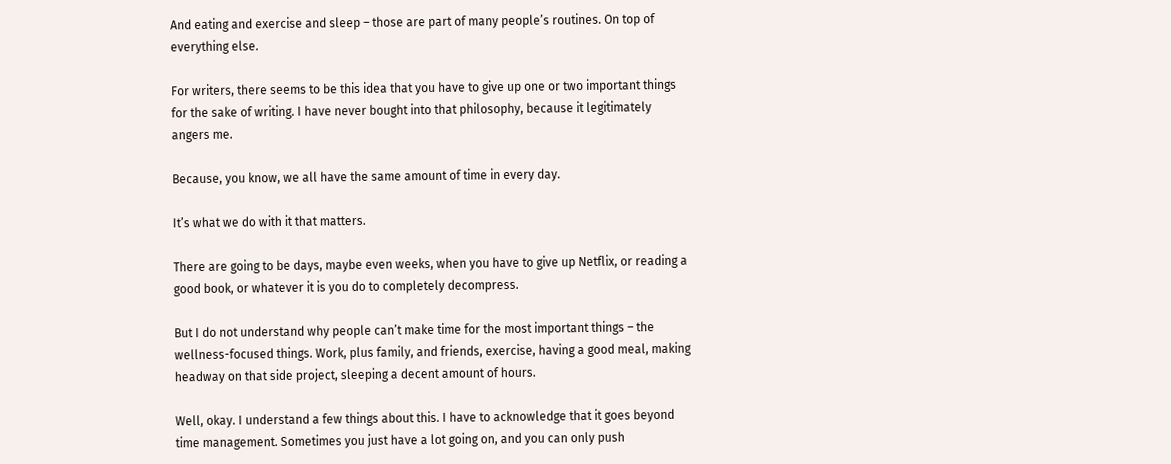And eating and exercise and sleep – those are part of many people’s routines. On top of everything else.

For writers, there seems to be this idea that you have to give up one or two important things for the sake of writing. I have never bought into that philosophy, because it legitimately angers me.

Because, you know, we all have the same amount of time in every day.

It’s what we do with it that matters.

There are going to be days, maybe even weeks, when you have to give up Netflix, or reading a good book, or whatever it is you do to completely decompress.

But I do not understand why people can’t make time for the most important things – the wellness-focused things. Work, plus family, and friends, exercise, having a good meal, making headway on that side project, sleeping a decent amount of hours.

Well, okay. I understand a few things about this. I have to acknowledge that it goes beyond time management. Sometimes you just have a lot going on, and you can only push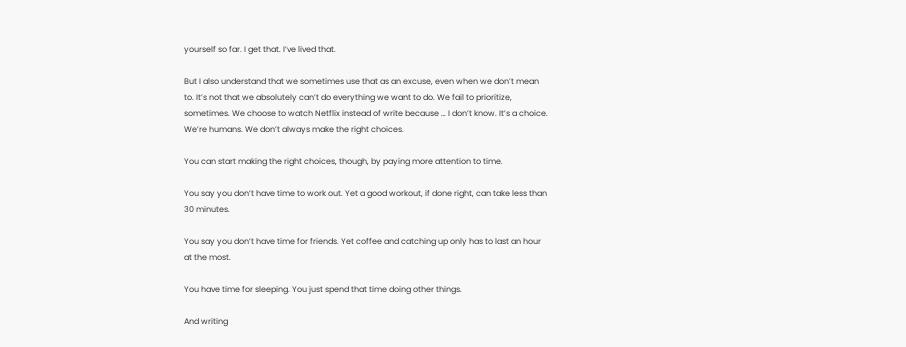yourself so far. I get that. I’ve lived that.

But I also understand that we sometimes use that as an excuse, even when we don’t mean to. It’s not that we absolutely can’t do everything we want to do. We fail to prioritize, sometimes. We choose to watch Netflix instead of write because … I don’t know. It’s a choice. We’re humans. We don’t always make the right choices.

You can start making the right choices, though, by paying more attention to time.

You say you don’t have time to work out. Yet a good workout, if done right, can take less than 30 minutes.

You say you don’t have time for friends. Yet coffee and catching up only has to last an hour at the most.

You have time for sleeping. You just spend that time doing other things.

And writing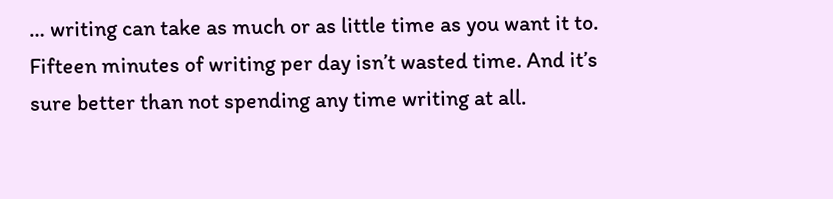… writing can take as much or as little time as you want it to. Fifteen minutes of writing per day isn’t wasted time. And it’s sure better than not spending any time writing at all.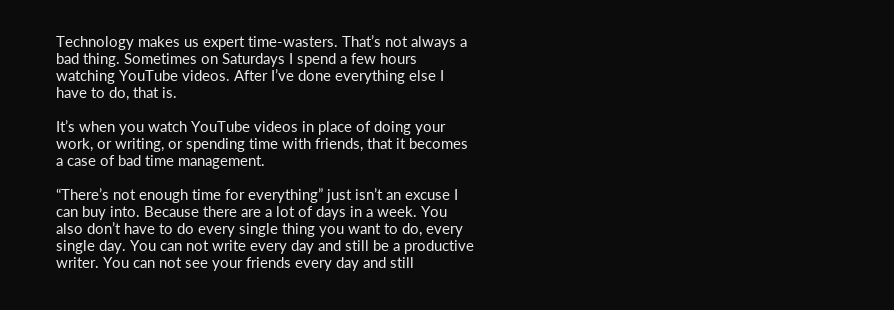Technology makes us expert time-wasters. That’s not always a bad thing. Sometimes on Saturdays I spend a few hours watching YouTube videos. After I’ve done everything else I have to do, that is.

It’s when you watch YouTube videos in place of doing your work, or writing, or spending time with friends, that it becomes a case of bad time management.

“There’s not enough time for everything” just isn’t an excuse I can buy into. Because there are a lot of days in a week. You also don’t have to do every single thing you want to do, every single day. You can not write every day and still be a productive writer. You can not see your friends every day and still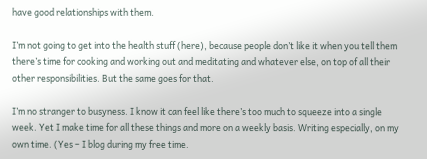have good relationships with them.

I’m not going to get into the health stuff (here), because people don’t like it when you tell them there’s time for cooking and working out and meditating and whatever else, on top of all their other responsibilities. But the same goes for that.

I’m no stranger to busyness. I know it can feel like there’s too much to squeeze into a single week. Yet I make time for all these things and more on a weekly basis. Writing especially, on my own time. (Yes – I blog during my free time.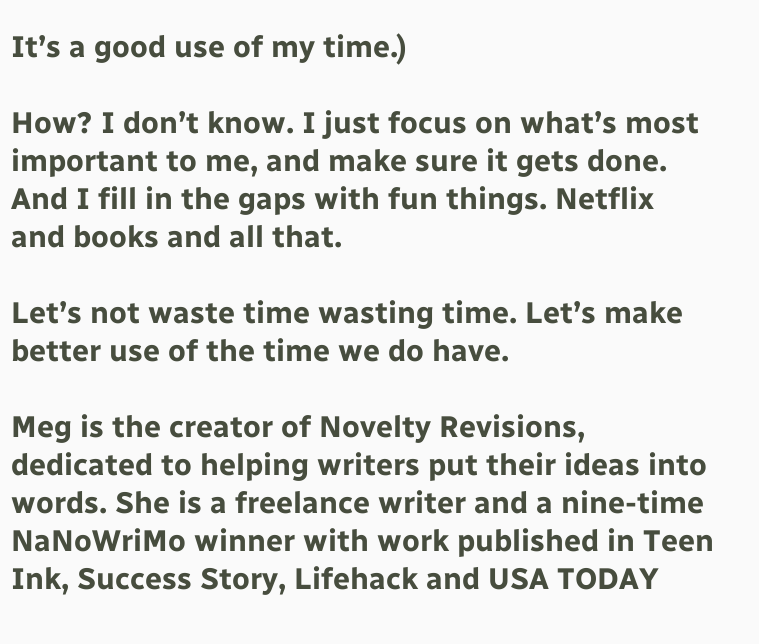It’s a good use of my time.)

How? I don’t know. I just focus on what’s most important to me, and make sure it gets done. And I fill in the gaps with fun things. Netflix and books and all that.

Let’s not waste time wasting time. Let’s make better use of the time we do have.

Meg is the creator of Novelty Revisions, dedicated to helping writers put their ideas into words. She is a freelance writer and a nine-time NaNoWriMo winner with work published in Teen Ink, Success Story, Lifehack and USA TODAY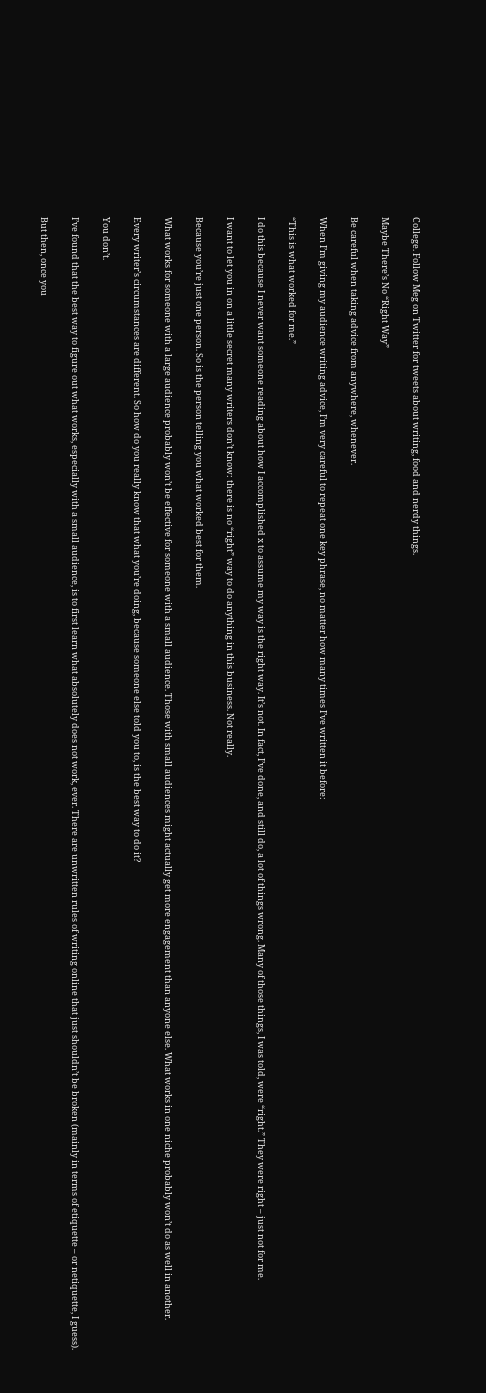College. Follow Meg on Twitter for tweets about writing, food and nerdy things.

Maybe There’s No “Right Way”

Be careful when taking advice from anywhere, whenever.

When I’m giving my audience writing advice, I’m very careful to repeat one key phrase, no matter how many times I’ve written it before:

“This is what worked for me.”

I do this because I never want someone reading about how I accomplished x to assume my way is the right way. It’s not. In fact, I’ve done, and still do, a lot of things wrong. Many of those things, I was told, were “right.” They were right – just not for me.

I want to let you in on a little secret many writers don’t know: there is no “right” way to do anything in this business. Not really.

Because you’re just one person. So is the person telling you what worked best for them.

What works for someone with a large audience probably won’t be effective for someone with a small audience. Those with small audiences might actually get more engagement than anyone else. What works in one niche probably won’t do as well in another.

Every writer’s circumstances are different. So how do you really know that what you’re doing, because someone else told you to, is the best way to do it?

You don’t.

I’ve found that the best way to figure out what works, especially with a small audience, is to first learn what absolutely does not work, ever. There are unwritten rules of writing online that just shouldn’t be broken (mainly in terms of etiquette – or netiquette, I guess).

But then, once you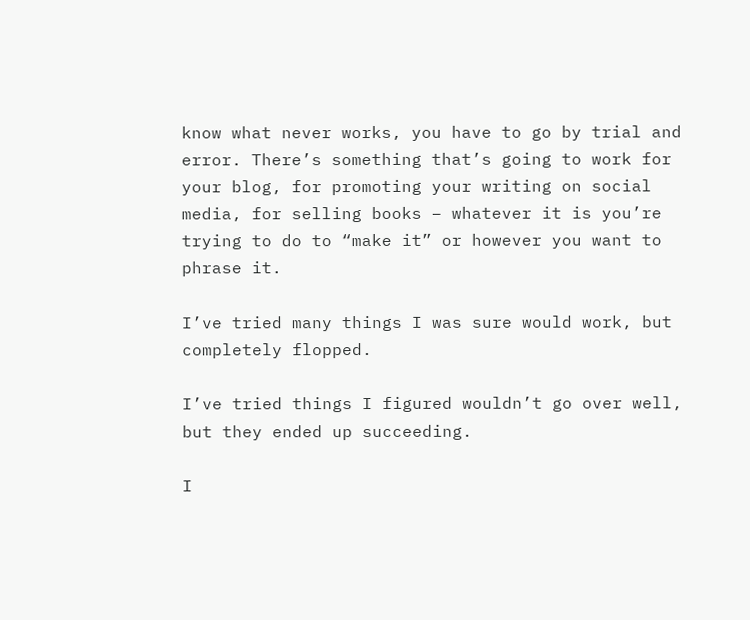know what never works, you have to go by trial and error. There’s something that’s going to work for your blog, for promoting your writing on social media, for selling books – whatever it is you’re trying to do to “make it” or however you want to phrase it.

I’ve tried many things I was sure would work, but completely flopped.

I’ve tried things I figured wouldn’t go over well, but they ended up succeeding.

I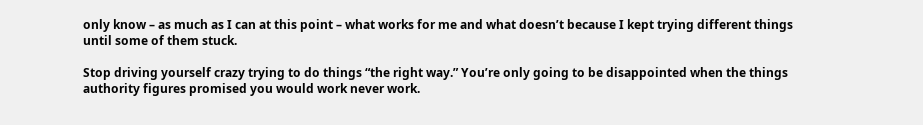only know – as much as I can at this point – what works for me and what doesn’t because I kept trying different things until some of them stuck.

Stop driving yourself crazy trying to do things “the right way.” You’re only going to be disappointed when the things authority figures promised you would work never work.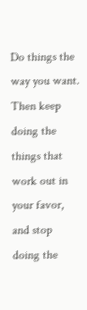Do things the way you want. Then keep doing the things that work out in your favor, and stop doing the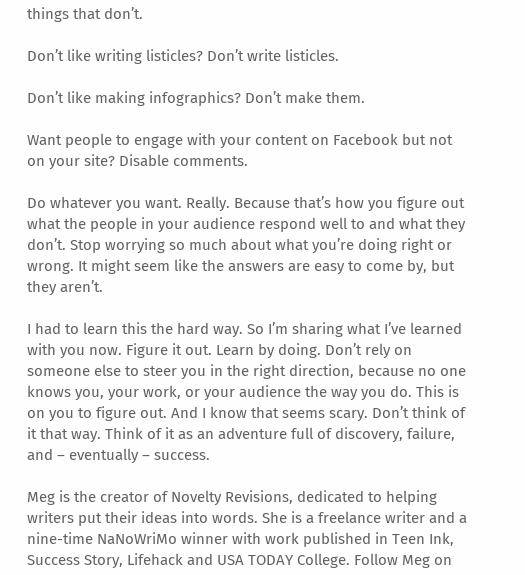things that don’t.

Don’t like writing listicles? Don’t write listicles.

Don’t like making infographics? Don’t make them.

Want people to engage with your content on Facebook but not on your site? Disable comments.

Do whatever you want. Really. Because that’s how you figure out what the people in your audience respond well to and what they don’t. Stop worrying so much about what you’re doing right or wrong. It might seem like the answers are easy to come by, but they aren’t.

I had to learn this the hard way. So I’m sharing what I’ve learned with you now. Figure it out. Learn by doing. Don’t rely on someone else to steer you in the right direction, because no one knows you, your work, or your audience the way you do. This is on you to figure out. And I know that seems scary. Don’t think of it that way. Think of it as an adventure full of discovery, failure, and – eventually – success.

Meg is the creator of Novelty Revisions, dedicated to helping writers put their ideas into words. She is a freelance writer and a nine-time NaNoWriMo winner with work published in Teen Ink, Success Story, Lifehack and USA TODAY College. Follow Meg on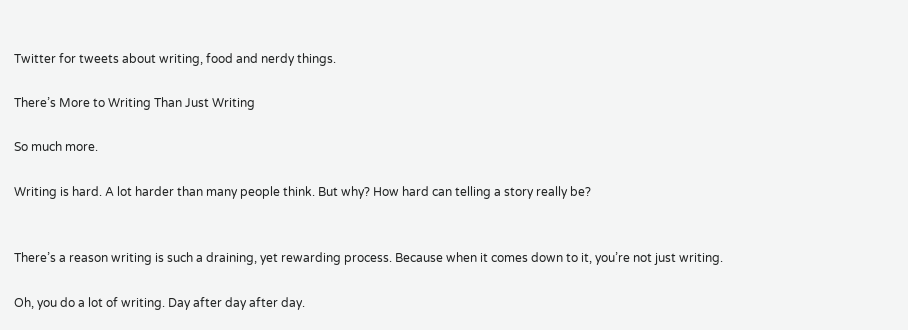Twitter for tweets about writing, food and nerdy things.

There’s More to Writing Than Just Writing

So much more.

Writing is hard. A lot harder than many people think. But why? How hard can telling a story really be?


There’s a reason writing is such a draining, yet rewarding process. Because when it comes down to it, you’re not just writing.

Oh, you do a lot of writing. Day after day after day.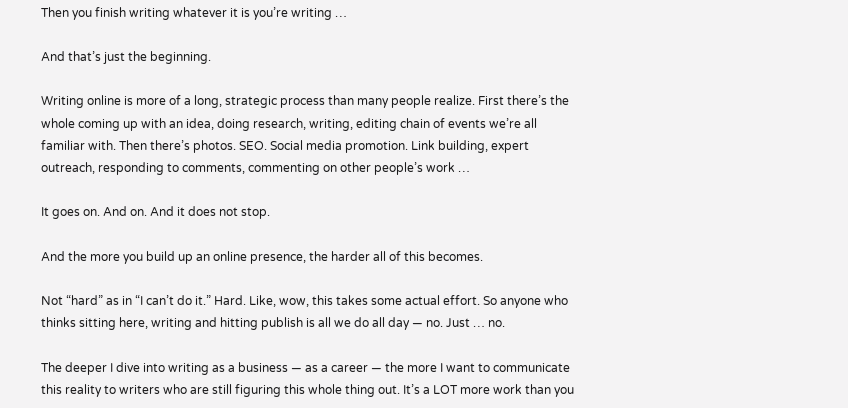Then you finish writing whatever it is you’re writing …

And that’s just the beginning.

Writing online is more of a long, strategic process than many people realize. First there’s the whole coming up with an idea, doing research, writing, editing chain of events we’re all familiar with. Then there’s photos. SEO. Social media promotion. Link building, expert outreach, responding to comments, commenting on other people’s work …

It goes on. And on. And it does not stop.

And the more you build up an online presence, the harder all of this becomes.

Not “hard” as in “I can’t do it.” Hard. Like, wow, this takes some actual effort. So anyone who thinks sitting here, writing and hitting publish is all we do all day — no. Just … no.

The deeper I dive into writing as a business — as a career — the more I want to communicate this reality to writers who are still figuring this whole thing out. It’s a LOT more work than you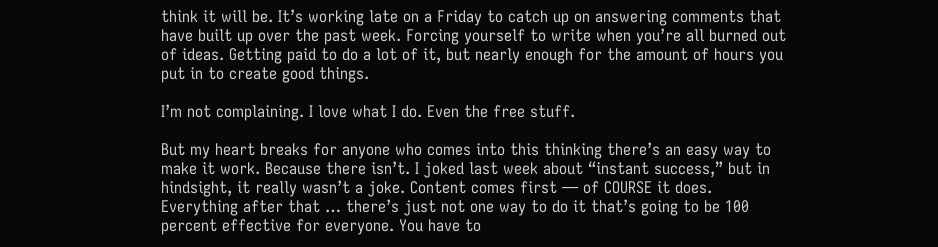think it will be. It’s working late on a Friday to catch up on answering comments that have built up over the past week. Forcing yourself to write when you’re all burned out of ideas. Getting paid to do a lot of it, but nearly enough for the amount of hours you put in to create good things.

I’m not complaining. I love what I do. Even the free stuff.

But my heart breaks for anyone who comes into this thinking there’s an easy way to make it work. Because there isn’t. I joked last week about “instant success,” but in hindsight, it really wasn’t a joke. Content comes first — of COURSE it does. Everything after that … there’s just not one way to do it that’s going to be 100 percent effective for everyone. You have to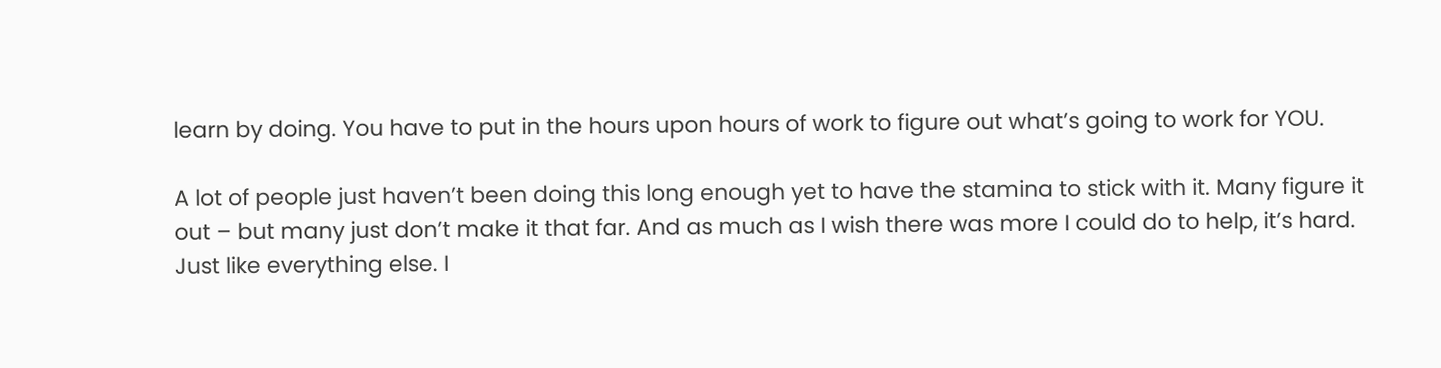learn by doing. You have to put in the hours upon hours of work to figure out what’s going to work for YOU.

A lot of people just haven’t been doing this long enough yet to have the stamina to stick with it. Many figure it out – but many just don’t make it that far. And as much as I wish there was more I could do to help, it’s hard. Just like everything else. I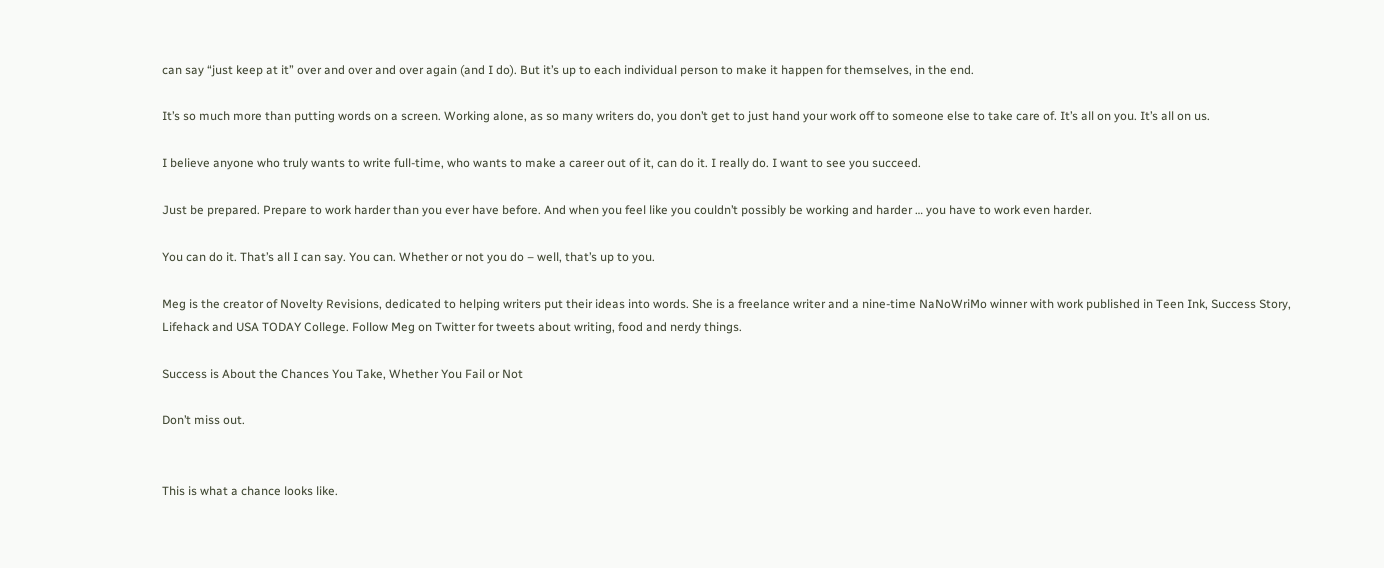can say “just keep at it” over and over and over again (and I do). But it’s up to each individual person to make it happen for themselves, in the end.

It’s so much more than putting words on a screen. Working alone, as so many writers do, you don’t get to just hand your work off to someone else to take care of. It’s all on you. It’s all on us.

I believe anyone who truly wants to write full-time, who wants to make a career out of it, can do it. I really do. I want to see you succeed.

Just be prepared. Prepare to work harder than you ever have before. And when you feel like you couldn’t possibly be working and harder … you have to work even harder.

You can do it. That’s all I can say. You can. Whether or not you do – well, that’s up to you.

Meg is the creator of Novelty Revisions, dedicated to helping writers put their ideas into words. She is a freelance writer and a nine-time NaNoWriMo winner with work published in Teen Ink, Success Story, Lifehack and USA TODAY College. Follow Meg on Twitter for tweets about writing, food and nerdy things.

Success is About the Chances You Take, Whether You Fail or Not

Don’t miss out.


This is what a chance looks like.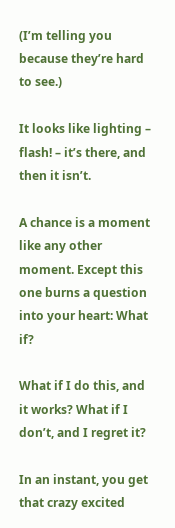(I’m telling you because they’re hard to see.)

It looks like lighting – flash! – it’s there, and then it isn’t.

A chance is a moment like any other moment. Except this one burns a question into your heart: What if?

What if I do this, and it works? What if I don’t, and I regret it?

In an instant, you get that crazy excited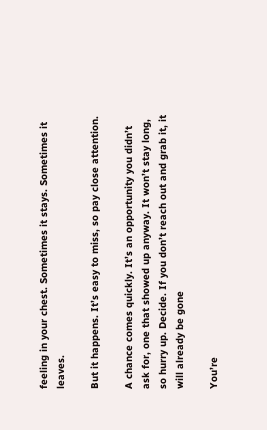feeling in your chest. Sometimes it stays. Sometimes it leaves.

But it happens. It’s easy to miss, so pay close attention.

A chance comes quickly. It’s an opportunity you didn’t ask for, one that showed up anyway. It won’t stay long, so hurry up. Decide. If you don’t reach out and grab it, it will already be gone

You’re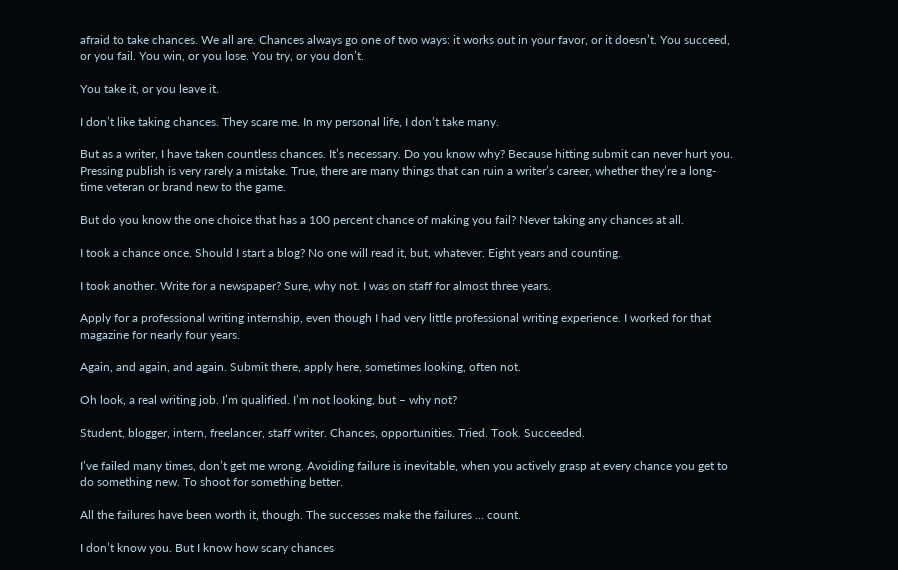afraid to take chances. We all are. Chances always go one of two ways: it works out in your favor, or it doesn’t. You succeed, or you fail. You win, or you lose. You try, or you don’t.

You take it, or you leave it.

I don’t like taking chances. They scare me. In my personal life, I don’t take many.

But as a writer, I have taken countless chances. It’s necessary. Do you know why? Because hitting submit can never hurt you. Pressing publish is very rarely a mistake. True, there are many things that can ruin a writer’s career, whether they’re a long-time veteran or brand new to the game.

But do you know the one choice that has a 100 percent chance of making you fail? Never taking any chances at all.

I took a chance once. Should I start a blog? No one will read it, but, whatever. Eight years and counting.

I took another. Write for a newspaper? Sure, why not. I was on staff for almost three years.

Apply for a professional writing internship, even though I had very little professional writing experience. I worked for that magazine for nearly four years.

Again, and again, and again. Submit there, apply here, sometimes looking, often not.

Oh look, a real writing job. I’m qualified. I’m not looking, but – why not?

Student, blogger, intern, freelancer, staff writer. Chances, opportunities. Tried. Took. Succeeded.

I’ve failed many times, don’t get me wrong. Avoiding failure is inevitable, when you actively grasp at every chance you get to do something new. To shoot for something better.

All the failures have been worth it, though. The successes make the failures … count.

I don’t know you. But I know how scary chances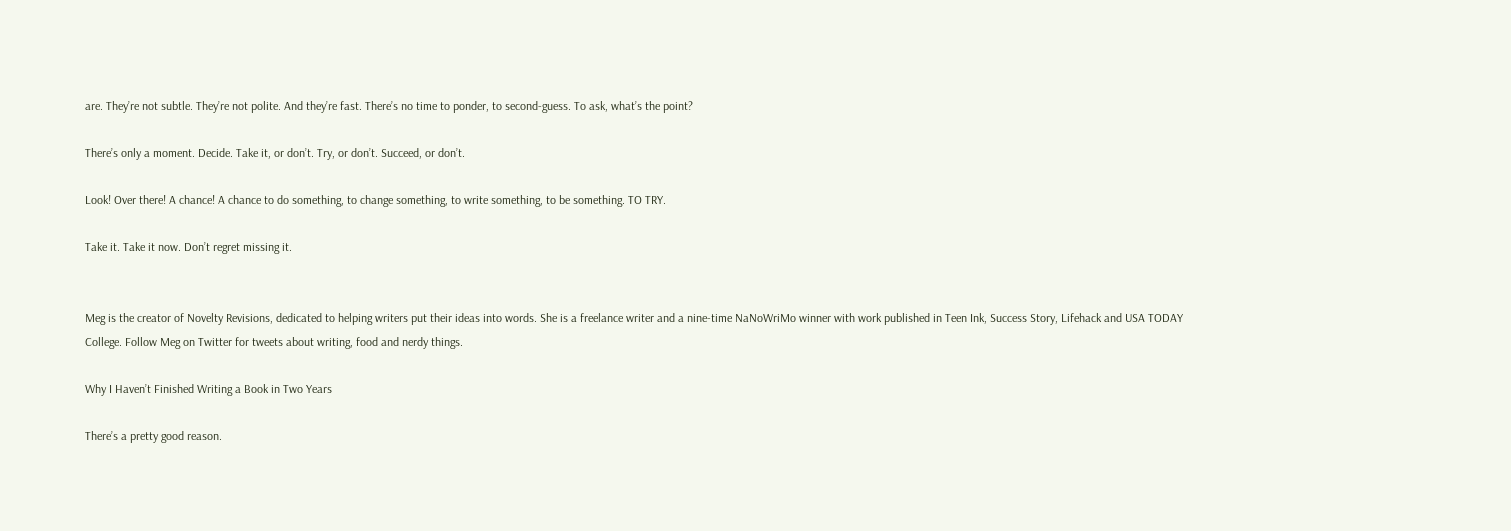are. They’re not subtle. They’re not polite. And they’re fast. There’s no time to ponder, to second-guess. To ask, what’s the point?

There’s only a moment. Decide. Take it, or don’t. Try, or don’t. Succeed, or don’t.

Look! Over there! A chance! A chance to do something, to change something, to write something, to be something. TO TRY.

Take it. Take it now. Don’t regret missing it.


Meg is the creator of Novelty Revisions, dedicated to helping writers put their ideas into words. She is a freelance writer and a nine-time NaNoWriMo winner with work published in Teen Ink, Success Story, Lifehack and USA TODAY College. Follow Meg on Twitter for tweets about writing, food and nerdy things.

Why I Haven’t Finished Writing a Book in Two Years

There’s a pretty good reason.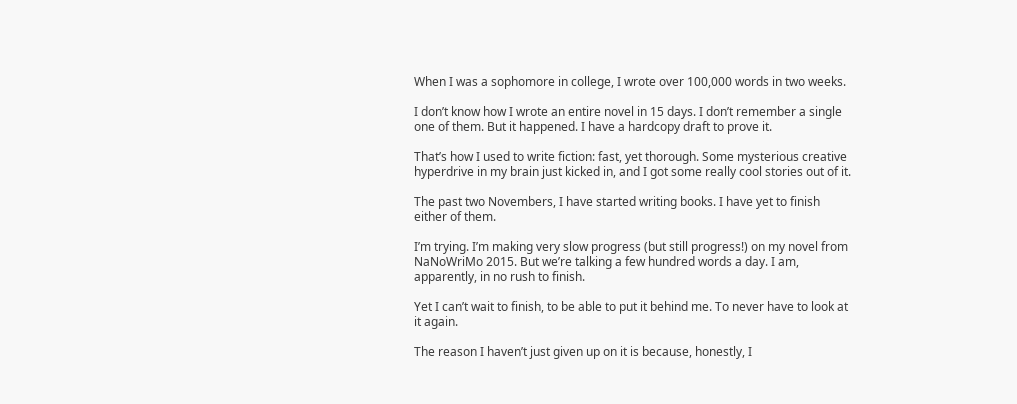When I was a sophomore in college, I wrote over 100,000 words in two weeks.

I don’t know how I wrote an entire novel in 15 days. I don’t remember a single one of them. But it happened. I have a hardcopy draft to prove it.

That’s how I used to write fiction: fast, yet thorough. Some mysterious creative hyperdrive in my brain just kicked in, and I got some really cool stories out of it.

The past two Novembers, I have started writing books. I have yet to finish either of them.

I’m trying. I’m making very slow progress (but still progress!) on my novel from NaNoWriMo 2015. But we’re talking a few hundred words a day. I am, apparently, in no rush to finish.

Yet I can’t wait to finish, to be able to put it behind me. To never have to look at it again.

The reason I haven’t just given up on it is because, honestly, I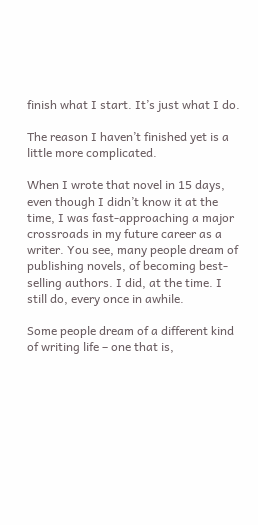finish what I start. It’s just what I do.

The reason I haven’t finished yet is a little more complicated.

When I wrote that novel in 15 days, even though I didn’t know it at the time, I was fast-approaching a major crossroads in my future career as a writer. You see, many people dream of publishing novels, of becoming best-selling authors. I did, at the time. I still do, every once in awhile.

Some people dream of a different kind of writing life – one that is,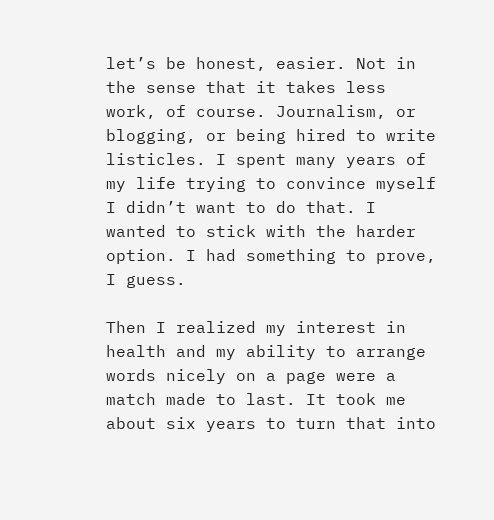let’s be honest, easier. Not in the sense that it takes less work, of course. Journalism, or blogging, or being hired to write listicles. I spent many years of my life trying to convince myself I didn’t want to do that. I wanted to stick with the harder option. I had something to prove, I guess.

Then I realized my interest in health and my ability to arrange words nicely on a page were a match made to last. It took me about six years to turn that into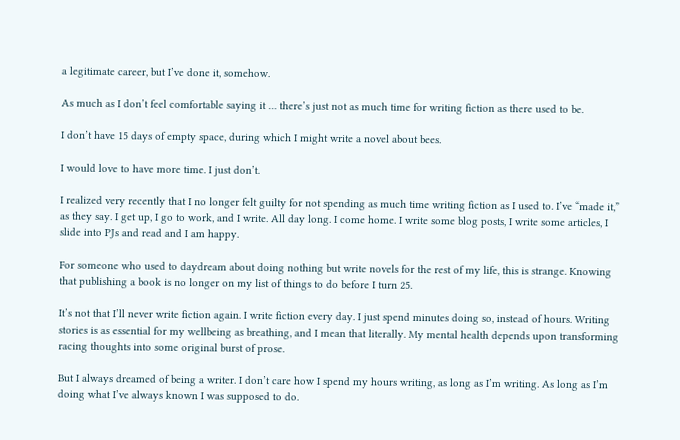a legitimate career, but I’ve done it, somehow.

As much as I don’t feel comfortable saying it … there’s just not as much time for writing fiction as there used to be.

I don’t have 15 days of empty space, during which I might write a novel about bees.

I would love to have more time. I just don’t.

I realized very recently that I no longer felt guilty for not spending as much time writing fiction as I used to. I’ve “made it,” as they say. I get up, I go to work, and I write. All day long. I come home. I write some blog posts, I write some articles, I slide into PJs and read and I am happy.

For someone who used to daydream about doing nothing but write novels for the rest of my life, this is strange. Knowing that publishing a book is no longer on my list of things to do before I turn 25.

It’s not that I’ll never write fiction again. I write fiction every day. I just spend minutes doing so, instead of hours. Writing stories is as essential for my wellbeing as breathing, and I mean that literally. My mental health depends upon transforming racing thoughts into some original burst of prose.

But I always dreamed of being a writer. I don’t care how I spend my hours writing, as long as I’m writing. As long as I’m doing what I’ve always known I was supposed to do.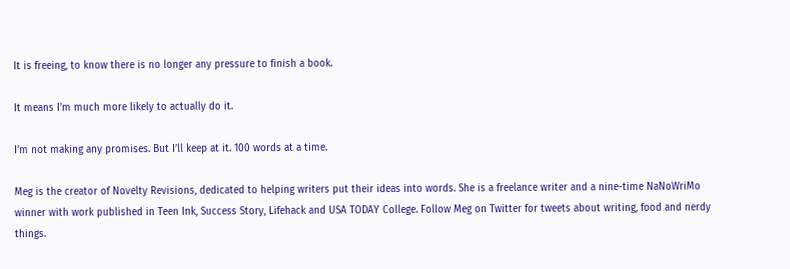It is freeing, to know there is no longer any pressure to finish a book.

It means I’m much more likely to actually do it.

I’m not making any promises. But I’ll keep at it. 100 words at a time.

Meg is the creator of Novelty Revisions, dedicated to helping writers put their ideas into words. She is a freelance writer and a nine-time NaNoWriMo winner with work published in Teen Ink, Success Story, Lifehack and USA TODAY College. Follow Meg on Twitter for tweets about writing, food and nerdy things.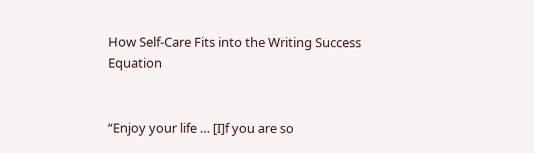How Self-Care Fits into the Writing Success Equation


“Enjoy your life … [I]f you are so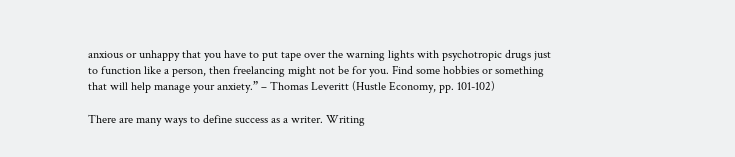anxious or unhappy that you have to put tape over the warning lights with psychotropic drugs just to function like a person, then freelancing might not be for you. Find some hobbies or something that will help manage your anxiety.” – Thomas Leveritt (Hustle Economy, pp. 101-102)

There are many ways to define success as a writer. Writing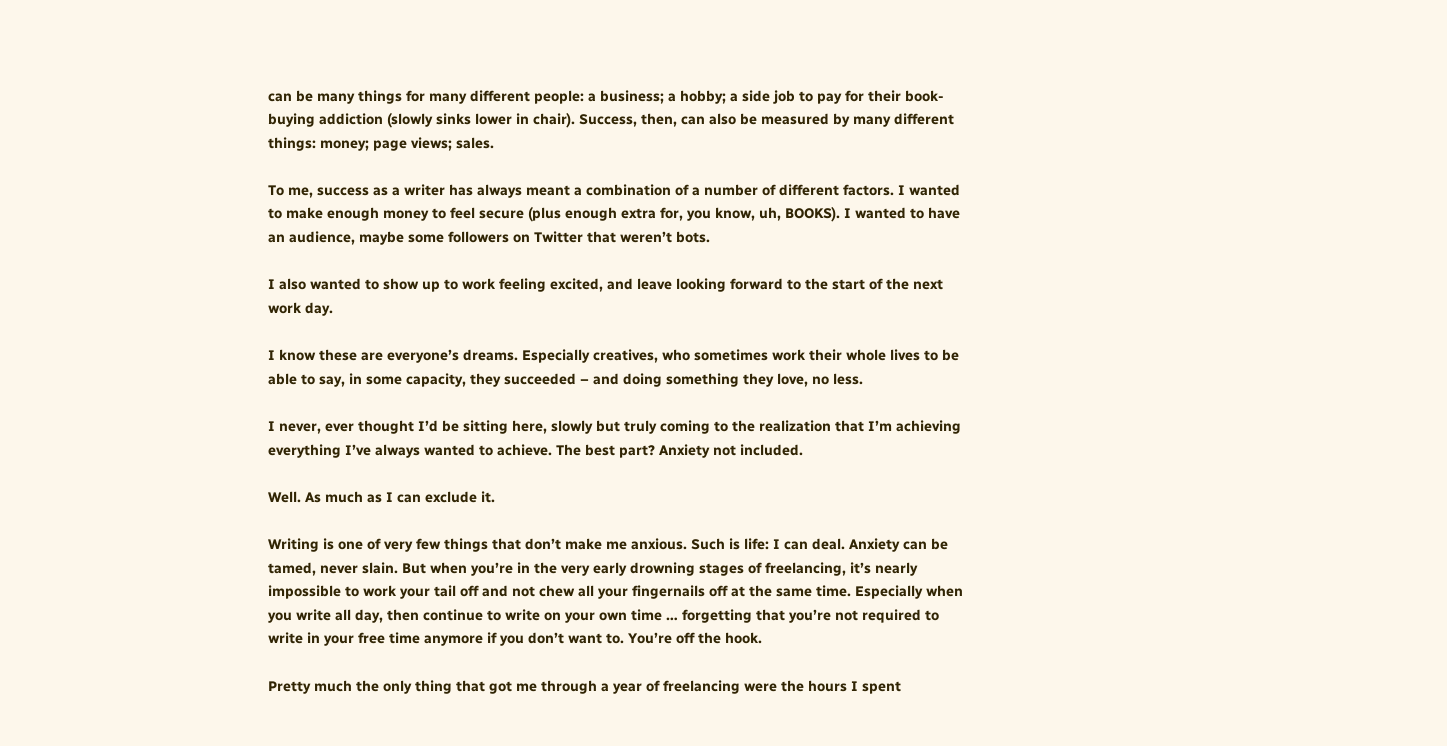can be many things for many different people: a business; a hobby; a side job to pay for their book-buying addiction (slowly sinks lower in chair). Success, then, can also be measured by many different things: money; page views; sales.

To me, success as a writer has always meant a combination of a number of different factors. I wanted to make enough money to feel secure (plus enough extra for, you know, uh, BOOKS). I wanted to have an audience, maybe some followers on Twitter that weren’t bots.

I also wanted to show up to work feeling excited, and leave looking forward to the start of the next work day.

I know these are everyone’s dreams. Especially creatives, who sometimes work their whole lives to be able to say, in some capacity, they succeeded – and doing something they love, no less.

I never, ever thought I’d be sitting here, slowly but truly coming to the realization that I’m achieving everything I’ve always wanted to achieve. The best part? Anxiety not included.

Well. As much as I can exclude it.

Writing is one of very few things that don’t make me anxious. Such is life: I can deal. Anxiety can be tamed, never slain. But when you’re in the very early drowning stages of freelancing, it’s nearly impossible to work your tail off and not chew all your fingernails off at the same time. Especially when you write all day, then continue to write on your own time … forgetting that you’re not required to write in your free time anymore if you don’t want to. You’re off the hook.

Pretty much the only thing that got me through a year of freelancing were the hours I spent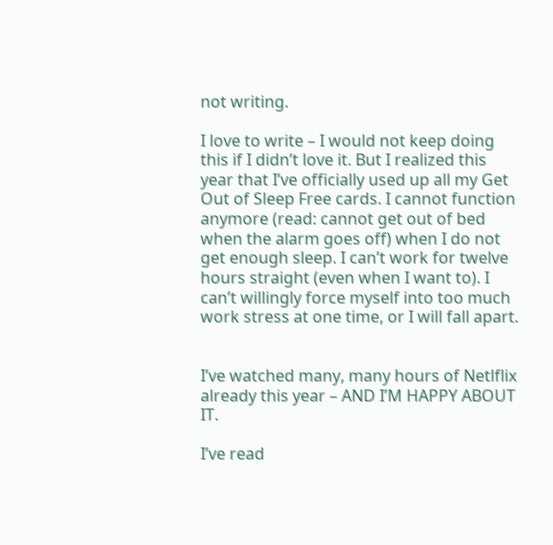not writing.

I love to write – I would not keep doing this if I didn’t love it. But I realized this year that I’ve officially used up all my Get Out of Sleep Free cards. I cannot function anymore (read: cannot get out of bed when the alarm goes off) when I do not get enough sleep. I can’t work for twelve hours straight (even when I want to). I can’t willingly force myself into too much work stress at one time, or I will fall apart.


I’ve watched many, many hours of Netlflix already this year – AND I’M HAPPY ABOUT IT.

I’ve read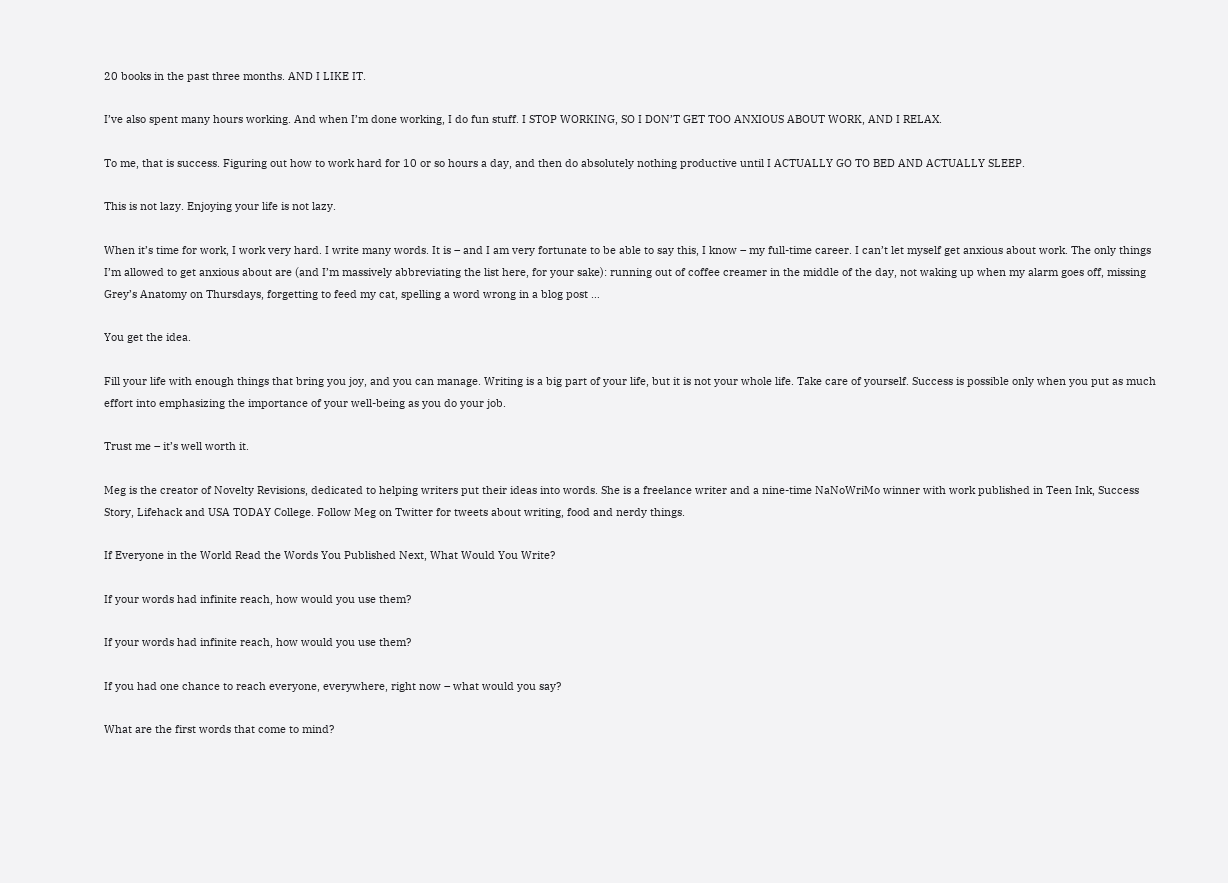20 books in the past three months. AND I LIKE IT.

I’ve also spent many hours working. And when I’m done working, I do fun stuff. I STOP WORKING, SO I DON’T GET TOO ANXIOUS ABOUT WORK, AND I RELAX.

To me, that is success. Figuring out how to work hard for 10 or so hours a day, and then do absolutely nothing productive until I ACTUALLY GO TO BED AND ACTUALLY SLEEP.

This is not lazy. Enjoying your life is not lazy.

When it’s time for work, I work very hard. I write many words. It is – and I am very fortunate to be able to say this, I know – my full-time career. I can’t let myself get anxious about work. The only things I’m allowed to get anxious about are (and I’m massively abbreviating the list here, for your sake): running out of coffee creamer in the middle of the day, not waking up when my alarm goes off, missing Grey’s Anatomy on Thursdays, forgetting to feed my cat, spelling a word wrong in a blog post …

You get the idea.

Fill your life with enough things that bring you joy, and you can manage. Writing is a big part of your life, but it is not your whole life. Take care of yourself. Success is possible only when you put as much effort into emphasizing the importance of your well-being as you do your job.

Trust me – it’s well worth it.

Meg is the creator of Novelty Revisions, dedicated to helping writers put their ideas into words. She is a freelance writer and a nine-time NaNoWriMo winner with work published in Teen Ink, Success Story, Lifehack and USA TODAY College. Follow Meg on Twitter for tweets about writing, food and nerdy things.

If Everyone in the World Read the Words You Published Next, What Would You Write?

If your words had infinite reach, how would you use them?

If your words had infinite reach, how would you use them?

If you had one chance to reach everyone, everywhere, right now – what would you say?

What are the first words that come to mind?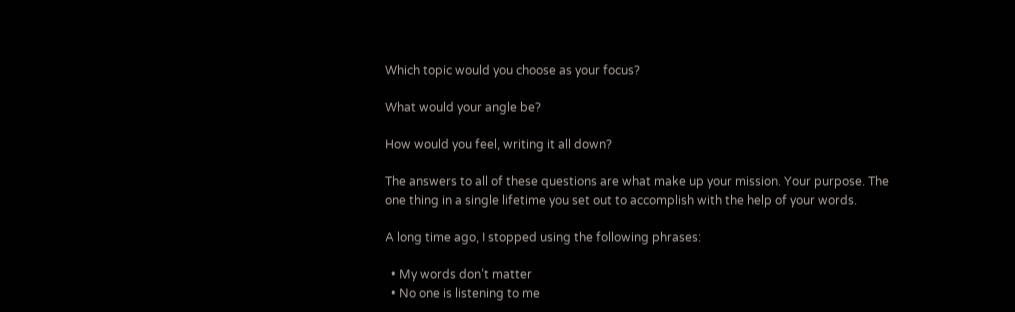Which topic would you choose as your focus?

What would your angle be?

How would you feel, writing it all down?

The answers to all of these questions are what make up your mission. Your purpose. The one thing in a single lifetime you set out to accomplish with the help of your words.

A long time ago, I stopped using the following phrases:

  • My words don’t matter
  • No one is listening to me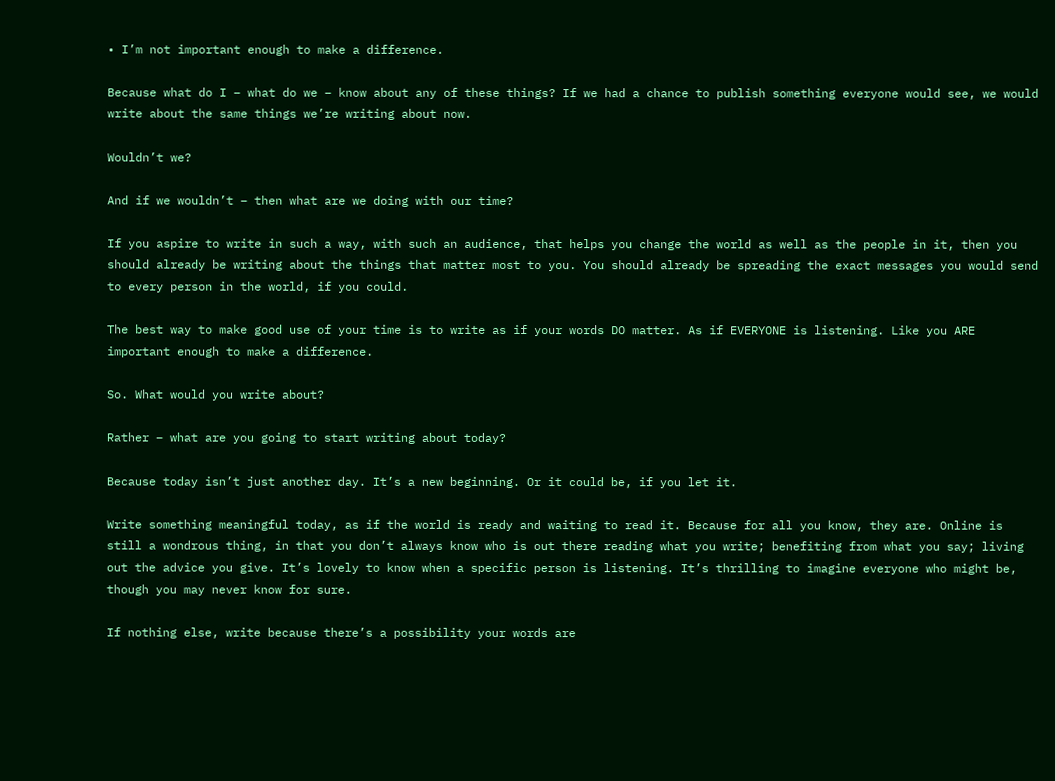• I’m not important enough to make a difference.

Because what do I – what do we – know about any of these things? If we had a chance to publish something everyone would see, we would write about the same things we’re writing about now.

Wouldn’t we?

And if we wouldn’t – then what are we doing with our time?

If you aspire to write in such a way, with such an audience, that helps you change the world as well as the people in it, then you should already be writing about the things that matter most to you. You should already be spreading the exact messages you would send to every person in the world, if you could.

The best way to make good use of your time is to write as if your words DO matter. As if EVERYONE is listening. Like you ARE important enough to make a difference.

So. What would you write about?

Rather – what are you going to start writing about today?

Because today isn’t just another day. It’s a new beginning. Or it could be, if you let it.

Write something meaningful today, as if the world is ready and waiting to read it. Because for all you know, they are. Online is still a wondrous thing, in that you don’t always know who is out there reading what you write; benefiting from what you say; living out the advice you give. It’s lovely to know when a specific person is listening. It’s thrilling to imagine everyone who might be, though you may never know for sure.

If nothing else, write because there’s a possibility your words are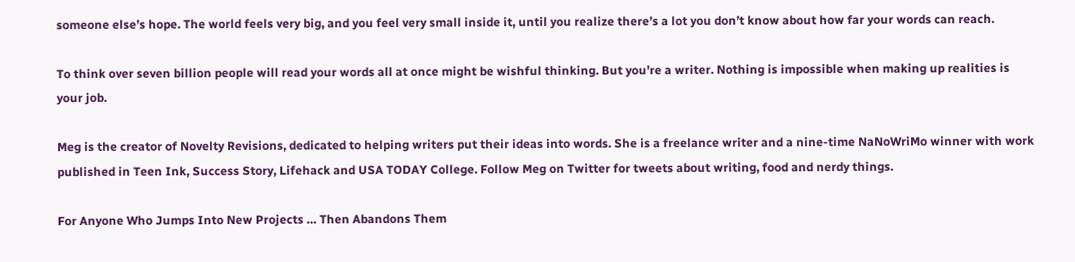someone else’s hope. The world feels very big, and you feel very small inside it, until you realize there’s a lot you don’t know about how far your words can reach.

To think over seven billion people will read your words all at once might be wishful thinking. But you’re a writer. Nothing is impossible when making up realities is your job.

Meg is the creator of Novelty Revisions, dedicated to helping writers put their ideas into words. She is a freelance writer and a nine-time NaNoWriMo winner with work published in Teen Ink, Success Story, Lifehack and USA TODAY College. Follow Meg on Twitter for tweets about writing, food and nerdy things.

For Anyone Who Jumps Into New Projects … Then Abandons Them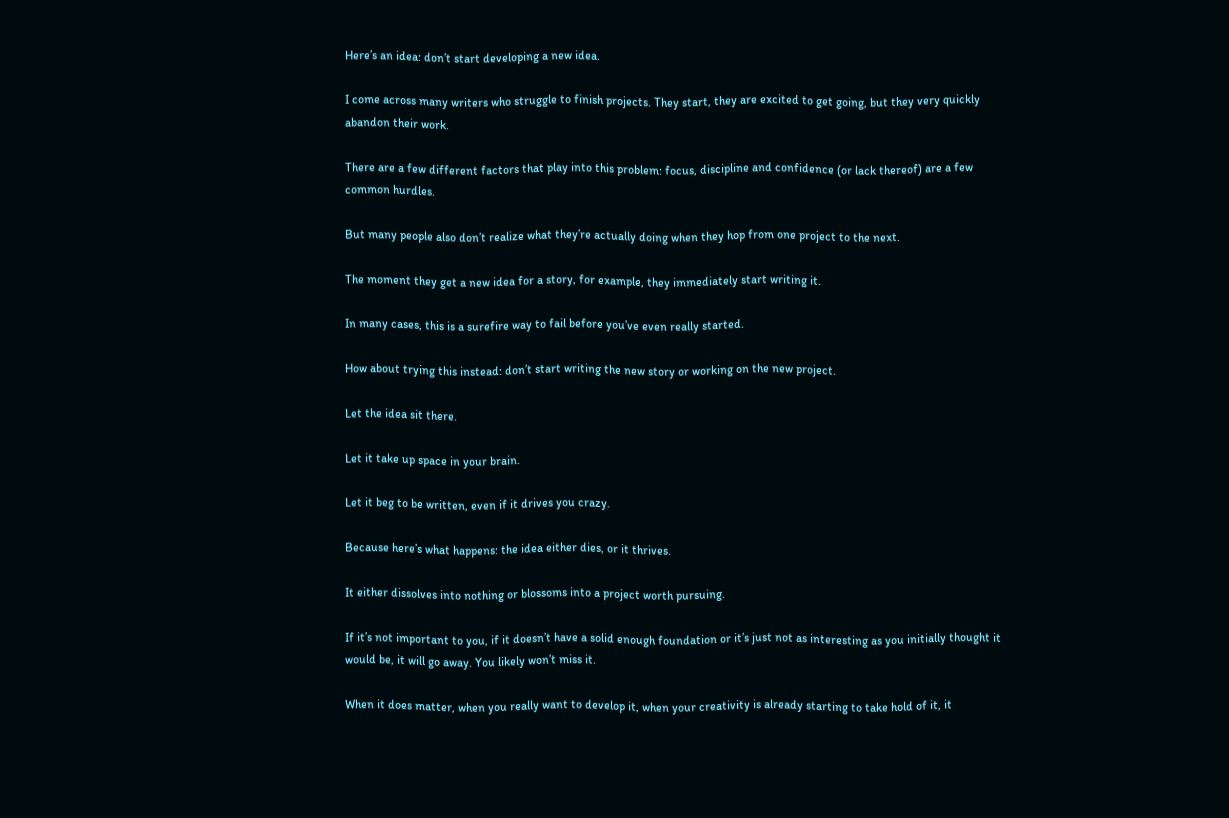Here’s an idea: don’t start developing a new idea.

I come across many writers who struggle to finish projects. They start, they are excited to get going, but they very quickly abandon their work.

There are a few different factors that play into this problem: focus, discipline and confidence (or lack thereof) are a few common hurdles.

But many people also don’t realize what they’re actually doing when they hop from one project to the next.

The moment they get a new idea for a story, for example, they immediately start writing it.

In many cases, this is a surefire way to fail before you’ve even really started.

How about trying this instead: don’t start writing the new story or working on the new project.

Let the idea sit there.

Let it take up space in your brain.

Let it beg to be written, even if it drives you crazy.

Because here’s what happens: the idea either dies, or it thrives.

It either dissolves into nothing or blossoms into a project worth pursuing.

If it’s not important to you, if it doesn’t have a solid enough foundation or it’s just not as interesting as you initially thought it would be, it will go away. You likely won’t miss it.

When it does matter, when you really want to develop it, when your creativity is already starting to take hold of it, it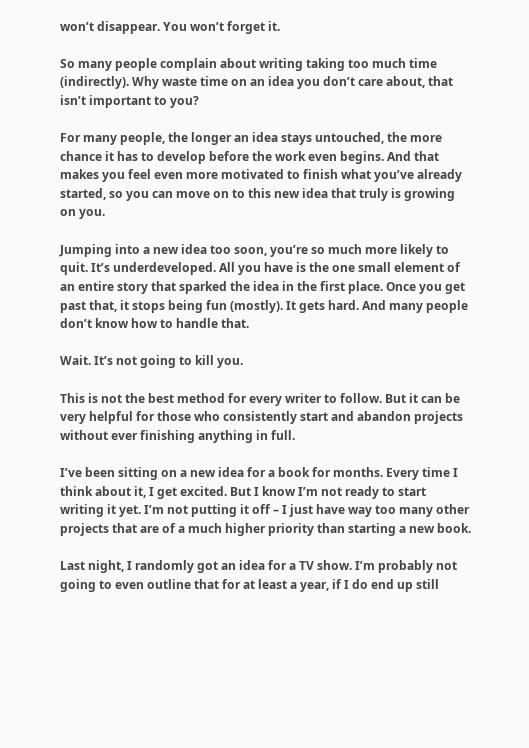won’t disappear. You won’t forget it.

So many people complain about writing taking too much time (indirectly). Why waste time on an idea you don’t care about, that isn’t important to you?

For many people, the longer an idea stays untouched, the more chance it has to develop before the work even begins. And that makes you feel even more motivated to finish what you’ve already started, so you can move on to this new idea that truly is growing on you.

Jumping into a new idea too soon, you’re so much more likely to quit. It’s underdeveloped. All you have is the one small element of an entire story that sparked the idea in the first place. Once you get past that, it stops being fun (mostly). It gets hard. And many people don’t know how to handle that.

Wait. It’s not going to kill you.

This is not the best method for every writer to follow. But it can be very helpful for those who consistently start and abandon projects without ever finishing anything in full.

I’ve been sitting on a new idea for a book for months. Every time I think about it, I get excited. But I know I’m not ready to start writing it yet. I’m not putting it off – I just have way too many other projects that are of a much higher priority than starting a new book.

Last night, I randomly got an idea for a TV show. I’m probably not going to even outline that for at least a year, if I do end up still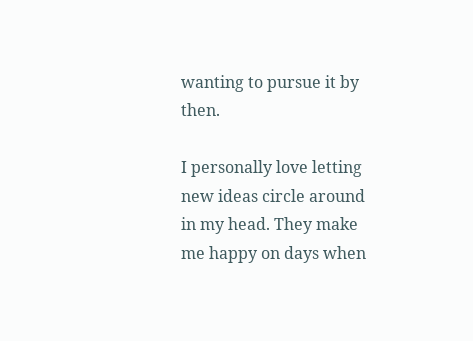wanting to pursue it by then.

I personally love letting new ideas circle around in my head. They make me happy on days when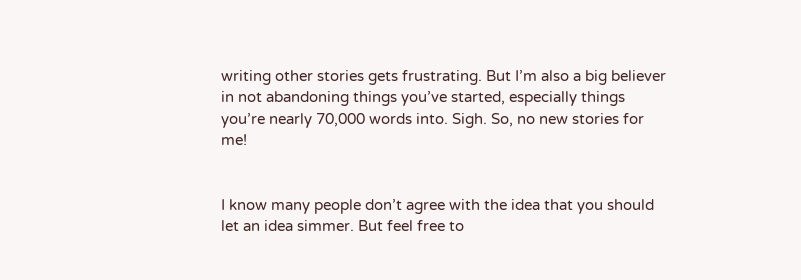writing other stories gets frustrating. But I’m also a big believer in not abandoning things you’ve started, especially things you’re nearly 70,000 words into. Sigh. So, no new stories for me!


I know many people don’t agree with the idea that you should let an idea simmer. But feel free to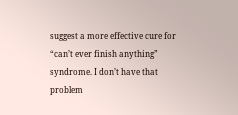suggest a more effective cure for “can’t ever finish anything” syndrome. I don’t have that problem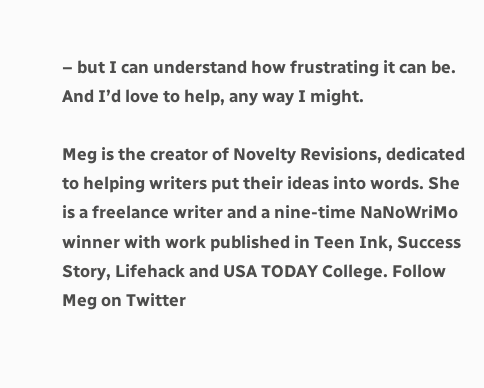– but I can understand how frustrating it can be. And I’d love to help, any way I might.

Meg is the creator of Novelty Revisions, dedicated to helping writers put their ideas into words. She is a freelance writer and a nine-time NaNoWriMo winner with work published in Teen Ink, Success Story, Lifehack and USA TODAY College. Follow Meg on Twitter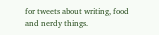for tweets about writing, food and nerdy things.